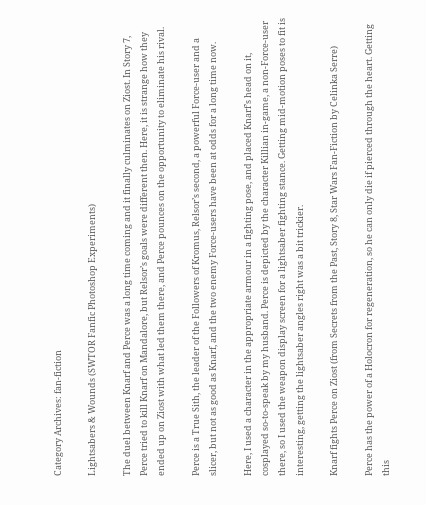Category Archives: fan-fiction

Lightsabers & Wounds (SWTOR Fanfic Photoshop Experiments)

The duel between Knarf and Perce was a long time coming and it finally culminates on Ziost. In Story 7, Perce tried to kill Knarf on Mandalore, but Relsor’s goals were different then. Here, it is strange how they ended up on Ziost with what led them there, and Perce pounces on the opportunity to eliminate his rival.

Perce is a True Sith, the leader of the Followers of Kromus, Relsor’s second, a powerful Force-user and a slicer, but not as good as Knarf, and the two enemy Force-users have been at odds for a long time now.

Here, I used a character in the appropriate armour in a fighting pose, and placed Knarf’s head on it, cosplayed so-to-speak by my husband. Perce is depicted by the character Killian in-game, a non-Force-user there, so I used the weapon display screen for a lightsaber fighting stance. Getting mid-motion poses to fit is interesting, getting the lightsaber angles right was a bit trickier.

Knarf fights Perce on Ziost (from Secrets from the Past, Story 8, Star Wars Fan-Fiction by Celinka Serre)

Perce has the power of a Holocron for regeneration, so he can only die if pierced through the heart. Getting this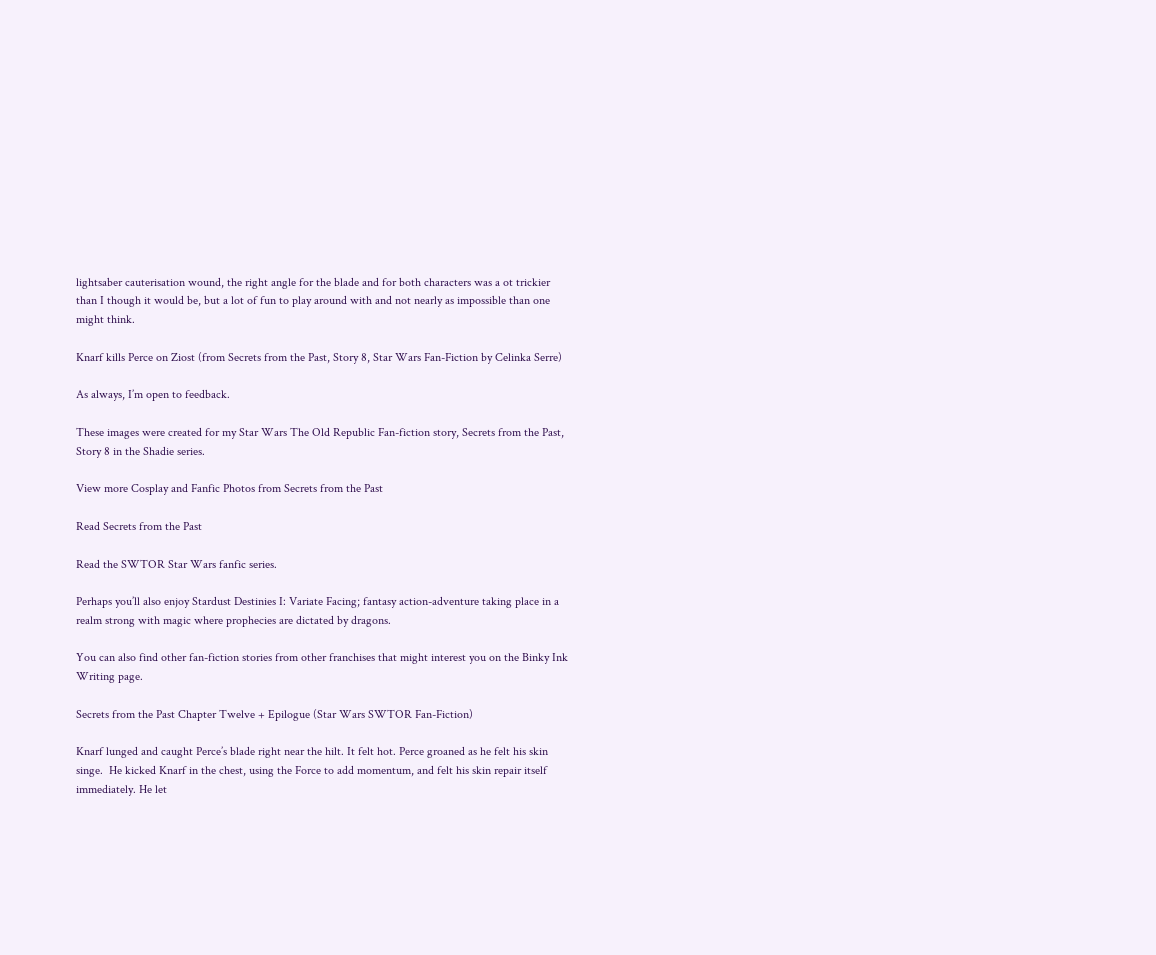lightsaber cauterisation wound, the right angle for the blade and for both characters was a ot trickier than I though it would be, but a lot of fun to play around with and not nearly as impossible than one might think.

Knarf kills Perce on Ziost (from Secrets from the Past, Story 8, Star Wars Fan-Fiction by Celinka Serre)

As always, I’m open to feedback.

These images were created for my Star Wars The Old Republic Fan-fiction story, Secrets from the Past, Story 8 in the Shadie series.

View more Cosplay and Fanfic Photos from Secrets from the Past

Read Secrets from the Past

Read the SWTOR Star Wars fanfic series.

Perhaps you’ll also enjoy Stardust Destinies I: Variate Facing; fantasy action-adventure taking place in a realm strong with magic where prophecies are dictated by dragons.

You can also find other fan-fiction stories from other franchises that might interest you on the Binky Ink Writing page.

Secrets from the Past Chapter Twelve + Epilogue (Star Wars SWTOR Fan-Fiction)

Knarf lunged and caught Perce’s blade right near the hilt. It felt hot. Perce groaned as he felt his skin singe.  He kicked Knarf in the chest, using the Force to add momentum, and felt his skin repair itself immediately. He let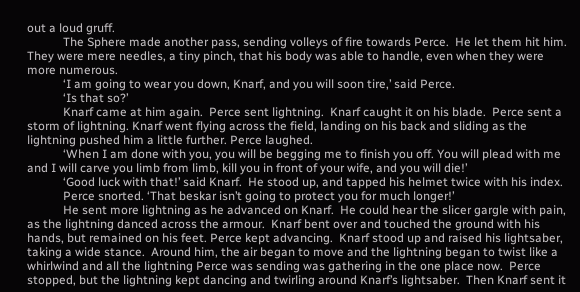out a loud gruff.
            The Sphere made another pass, sending volleys of fire towards Perce.  He let them hit him. They were mere needles, a tiny pinch, that his body was able to handle, even when they were more numerous.
            ‘I am going to wear you down, Knarf, and you will soon tire,’ said Perce.
            ‘Is that so?’
            Knarf came at him again.  Perce sent lightning.  Knarf caught it on his blade.  Perce sent a storm of lightning. Knarf went flying across the field, landing on his back and sliding as the lightning pushed him a little further. Perce laughed.
            ‘When I am done with you, you will be begging me to finish you off. You will plead with me and I will carve you limb from limb, kill you in front of your wife, and you will die!’
            ‘Good luck with that!’ said Knarf.  He stood up, and tapped his helmet twice with his index.
            Perce snorted. ‘That beskar isn’t going to protect you for much longer!’
            He sent more lightning as he advanced on Knarf.  He could hear the slicer gargle with pain, as the lightning danced across the armour.  Knarf bent over and touched the ground with his hands, but remained on his feet. Perce kept advancing.  Knarf stood up and raised his lightsaber, taking a wide stance.  Around him, the air began to move and the lightning began to twist like a whirlwind and all the lightning Perce was sending was gathering in the one place now.  Perce stopped, but the lightning kept dancing and twirling around Knarf’s lightsaber.  Then Knarf sent it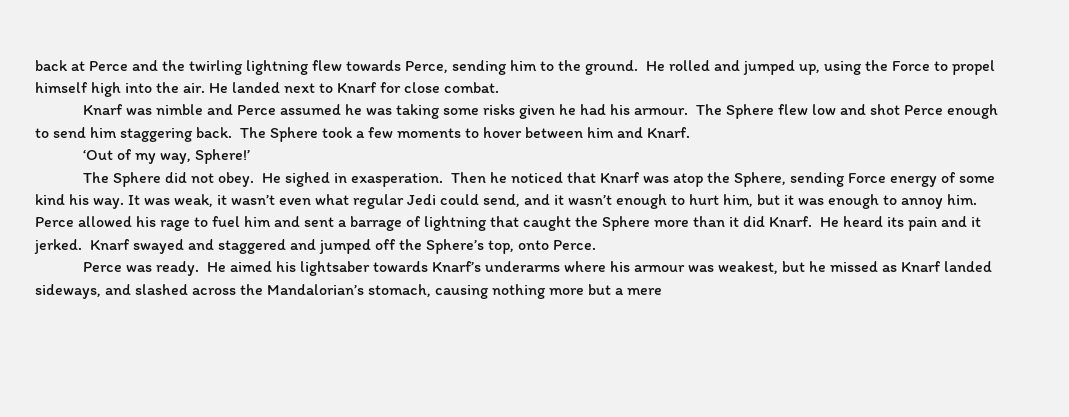back at Perce and the twirling lightning flew towards Perce, sending him to the ground.  He rolled and jumped up, using the Force to propel himself high into the air. He landed next to Knarf for close combat.
            Knarf was nimble and Perce assumed he was taking some risks given he had his armour.  The Sphere flew low and shot Perce enough to send him staggering back.  The Sphere took a few moments to hover between him and Knarf.
            ‘Out of my way, Sphere!’
            The Sphere did not obey.  He sighed in exasperation.  Then he noticed that Knarf was atop the Sphere, sending Force energy of some kind his way. It was weak, it wasn’t even what regular Jedi could send, and it wasn’t enough to hurt him, but it was enough to annoy him.  Perce allowed his rage to fuel him and sent a barrage of lightning that caught the Sphere more than it did Knarf.  He heard its pain and it jerked.  Knarf swayed and staggered and jumped off the Sphere’s top, onto Perce.
            Perce was ready.  He aimed his lightsaber towards Knarf’s underarms where his armour was weakest, but he missed as Knarf landed sideways, and slashed across the Mandalorian’s stomach, causing nothing more but a mere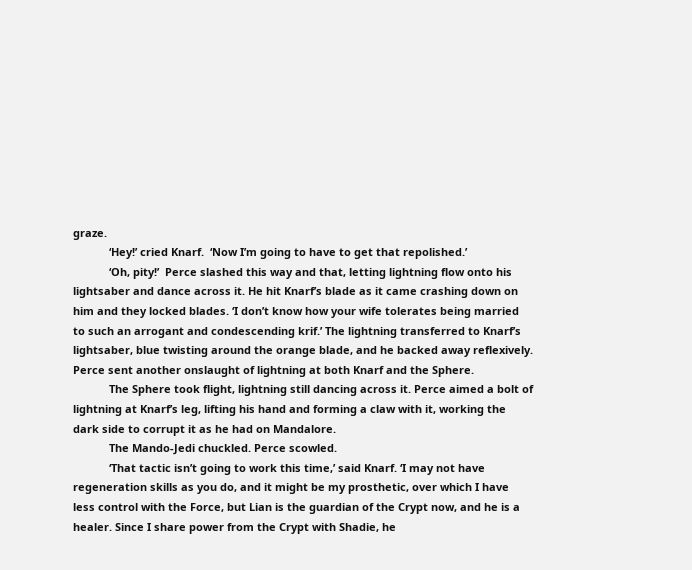graze.
            ‘Hey!’ cried Knarf.  ‘Now I’m going to have to get that repolished.’
            ‘Oh, pity!’  Perce slashed this way and that, letting lightning flow onto his lightsaber and dance across it. He hit Knarf’s blade as it came crashing down on him and they locked blades. ‘I don’t know how your wife tolerates being married to such an arrogant and condescending krif.’ The lightning transferred to Knarf’s lightsaber, blue twisting around the orange blade, and he backed away reflexively. Perce sent another onslaught of lightning at both Knarf and the Sphere.
            The Sphere took flight, lightning still dancing across it. Perce aimed a bolt of lightning at Knarf’s leg, lifting his hand and forming a claw with it, working the dark side to corrupt it as he had on Mandalore.
            The Mando-Jedi chuckled. Perce scowled.
            ‘That tactic isn’t going to work this time,’ said Knarf. ‘I may not have regeneration skills as you do, and it might be my prosthetic, over which I have less control with the Force, but Lian is the guardian of the Crypt now, and he is a healer. Since I share power from the Crypt with Shadie, he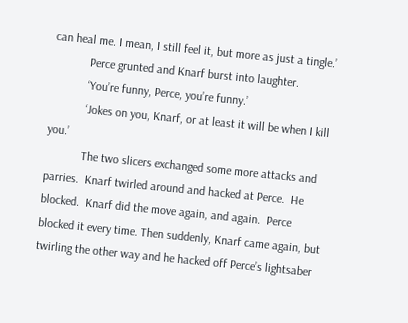can heal me. I mean, I still feel it, but more as just a tingle.’
            Perce grunted and Knarf burst into laughter.
            ‘You’re funny, Perce, you’re funny.’
            ‘Jokes on you, Knarf, or at least it will be when I kill you.’
            The two slicers exchanged some more attacks and parries.  Knarf twirled around and hacked at Perce.  He blocked.  Knarf did the move again, and again.  Perce blocked it every time. Then suddenly, Knarf came again, but twirling the other way and he hacked off Perce’s lightsaber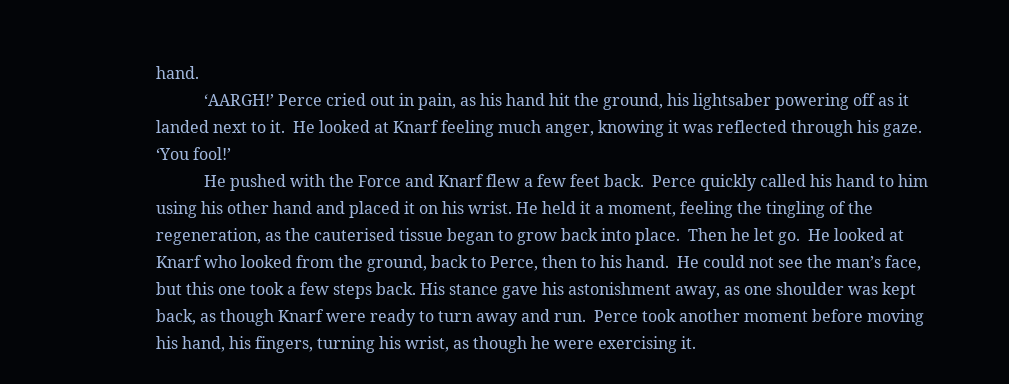hand.
            ‘AARGH!’ Perce cried out in pain, as his hand hit the ground, his lightsaber powering off as it landed next to it.  He looked at Knarf feeling much anger, knowing it was reflected through his gaze.  ‘You fool!’
            He pushed with the Force and Knarf flew a few feet back.  Perce quickly called his hand to him using his other hand and placed it on his wrist. He held it a moment, feeling the tingling of the regeneration, as the cauterised tissue began to grow back into place.  Then he let go.  He looked at Knarf who looked from the ground, back to Perce, then to his hand.  He could not see the man’s face, but this one took a few steps back. His stance gave his astonishment away, as one shoulder was kept back, as though Knarf were ready to turn away and run.  Perce took another moment before moving his hand, his fingers, turning his wrist, as though he were exercising it.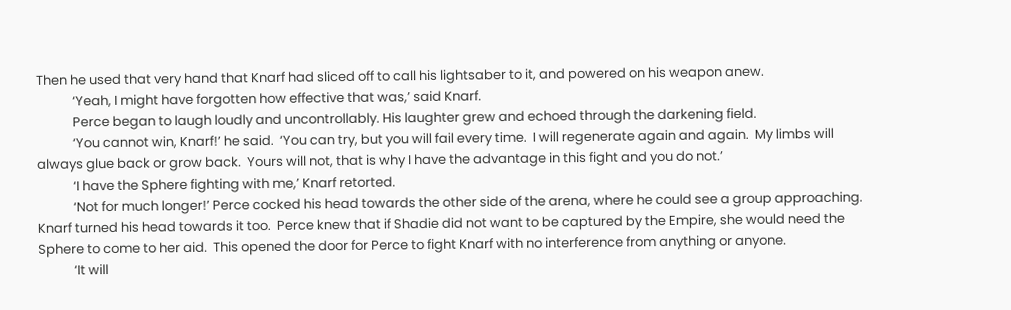Then he used that very hand that Knarf had sliced off to call his lightsaber to it, and powered on his weapon anew.
            ‘Yeah, I might have forgotten how effective that was,’ said Knarf.
            Perce began to laugh loudly and uncontrollably. His laughter grew and echoed through the darkening field.
            ‘You cannot win, Knarf!’ he said.  ‘You can try, but you will fail every time.  I will regenerate again and again.  My limbs will always glue back or grow back.  Yours will not, that is why I have the advantage in this fight and you do not.’
            ‘I have the Sphere fighting with me,’ Knarf retorted.
            ‘Not for much longer!’ Perce cocked his head towards the other side of the arena, where he could see a group approaching.  Knarf turned his head towards it too.  Perce knew that if Shadie did not want to be captured by the Empire, she would need the Sphere to come to her aid.  This opened the door for Perce to fight Knarf with no interference from anything or anyone.
            ‘It will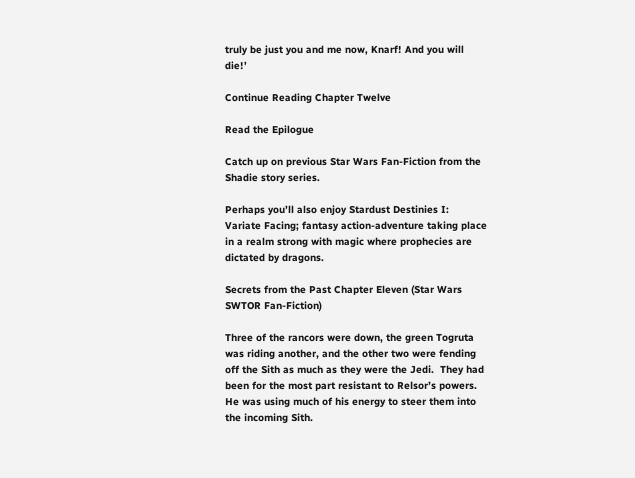truly be just you and me now, Knarf! And you will die!’

Continue Reading Chapter Twelve

Read the Epilogue

Catch up on previous Star Wars Fan-Fiction from the Shadie story series.

Perhaps you’ll also enjoy Stardust Destinies I: Variate Facing; fantasy action-adventure taking place in a realm strong with magic where prophecies are dictated by dragons.

Secrets from the Past Chapter Eleven (Star Wars SWTOR Fan-Fiction)

Three of the rancors were down, the green Togruta was riding another, and the other two were fending off the Sith as much as they were the Jedi.  They had been for the most part resistant to Relsor’s powers. He was using much of his energy to steer them into the incoming Sith.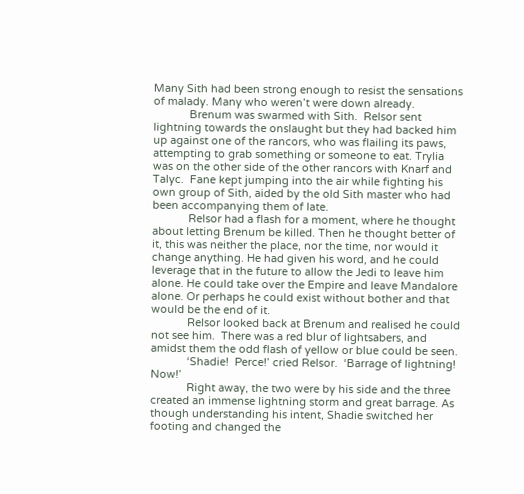Many Sith had been strong enough to resist the sensations of malady. Many who weren’t were down already.
            Brenum was swarmed with Sith.  Relsor sent lightning towards the onslaught but they had backed him up against one of the rancors, who was flailing its paws, attempting to grab something or someone to eat. Trylia was on the other side of the other rancors with Knarf and Talyc.  Fane kept jumping into the air while fighting his own group of Sith, aided by the old Sith master who had been accompanying them of late.
            Relsor had a flash for a moment, where he thought about letting Brenum be killed. Then he thought better of it, this was neither the place, nor the time, nor would it change anything. He had given his word, and he could leverage that in the future to allow the Jedi to leave him alone. He could take over the Empire and leave Mandalore alone. Or perhaps he could exist without bother and that would be the end of it.
            Relsor looked back at Brenum and realised he could not see him.  There was a red blur of lightsabers, and amidst them the odd flash of yellow or blue could be seen.
            ‘Shadie!  Perce!’ cried Relsor.  ‘Barrage of lightning! Now!’
            Right away, the two were by his side and the three created an immense lightning storm and great barrage. As though understanding his intent, Shadie switched her footing and changed the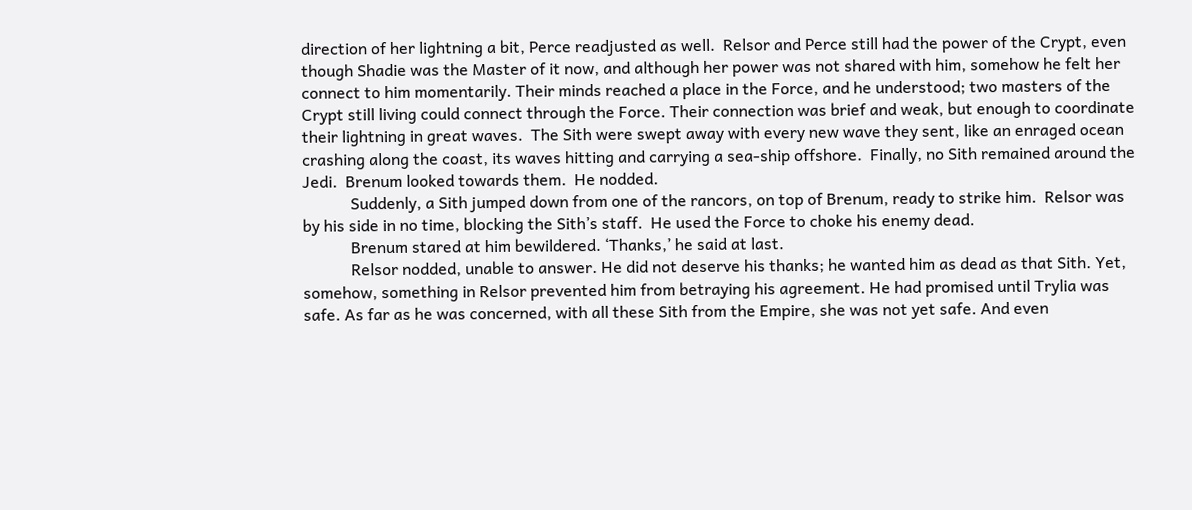direction of her lightning a bit, Perce readjusted as well.  Relsor and Perce still had the power of the Crypt, even though Shadie was the Master of it now, and although her power was not shared with him, somehow he felt her connect to him momentarily. Their minds reached a place in the Force, and he understood; two masters of the Crypt still living could connect through the Force. Their connection was brief and weak, but enough to coordinate their lightning in great waves.  The Sith were swept away with every new wave they sent, like an enraged ocean crashing along the coast, its waves hitting and carrying a sea-ship offshore.  Finally, no Sith remained around the Jedi.  Brenum looked towards them.  He nodded.
            Suddenly, a Sith jumped down from one of the rancors, on top of Brenum, ready to strike him.  Relsor was by his side in no time, blocking the Sith’s staff.  He used the Force to choke his enemy dead.
            Brenum stared at him bewildered. ‘Thanks,’ he said at last.
            Relsor nodded, unable to answer. He did not deserve his thanks; he wanted him as dead as that Sith. Yet, somehow, something in Relsor prevented him from betraying his agreement. He had promised until Trylia was safe. As far as he was concerned, with all these Sith from the Empire, she was not yet safe. And even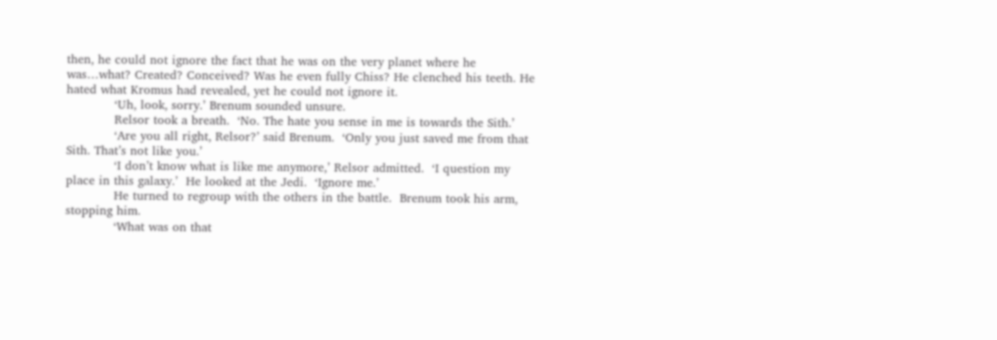then, he could not ignore the fact that he was on the very planet where he was…what? Created? Conceived? Was he even fully Chiss? He clenched his teeth. He hated what Kromus had revealed, yet he could not ignore it.
            ‘Uh, look, sorry.’ Brenum sounded unsure.
            Relsor took a breath.  ‘No. The hate you sense in me is towards the Sith.’
            ‘Are you all right, Relsor?’ said Brenum.  ‘Only you just saved me from that Sith. That’s not like you.’
            ‘I don’t know what is like me anymore,’ Relsor admitted.  ‘I question my place in this galaxy.’  He looked at the Jedi.  ‘Ignore me.’
            He turned to regroup with the others in the battle.  Brenum took his arm, stopping him.
            ‘What was on that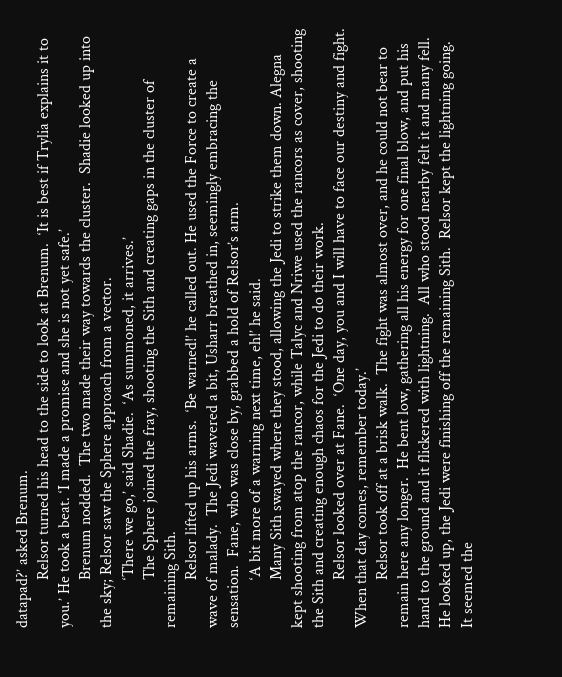datapad?’ asked Brenum.
            Relsor turned his head to the side to look at Brenum.  ‘It is best if Trylia explains it to you.’ He took a beat. ‘I made a promise and she is not yet safe.’
            Brenum nodded.  The two made their way towards the cluster.  Shadie looked up into the sky; Relsor saw the Sphere approach from a vector.
            ‘There we go,’ said Shadie.  ‘As summoned, it arrives.’
            The Sphere joined the fray, shooting the Sith and creating gaps in the cluster of remaining Sith.
            Relsor lifted up his arms.  ‘Be warned!’ he called out. He used the Force to create a wave of malady.  The Jedi wavered a bit, Usharr breathed in, seemingly embracing the sensation.  Fane, who was close by, grabbed a hold of Relsor’s arm.
            ‘A bit more of a warning next time, eh!’ he said.
            Many Sith swayed where they stood, allowing the Jedi to strike them down. Alegna kept shooting from atop the rancor, while Talyc and Nriwe used the rancors as cover, shooting the Sith and creating enough chaos for the Jedi to do their work.
            Relsor looked over at Fane.  ‘One day, you and I will have to face our destiny and fight. When that day comes, remember today.’
            Relsor took off at a brisk walk.  The fight was almost over, and he could not bear to remain here any longer.  He bent low, gathering all his energy for one final blow, and put his hand to the ground and it flickered with lightning.  All who stood nearby felt it and many fell.  He looked up, the Jedi were finishing off the remaining Sith.  Relsor kept the lightning going.  It seemed the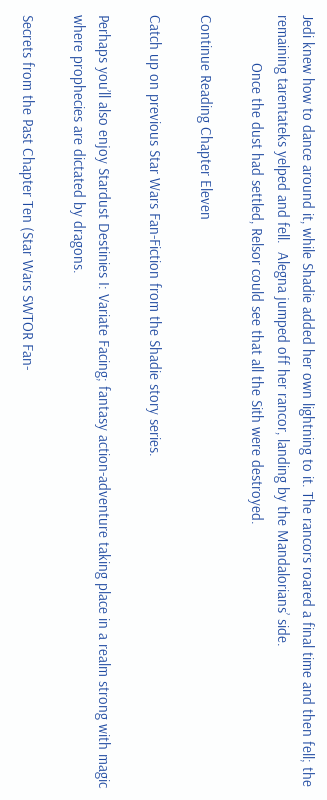Jedi knew how to dance around it, while Shadie added her own lightning to it. The rancors roared a final time and then fell; the remaining tarentateks yelped and fell.  Alegna jumped off her rancor, landing by the Mandalorians’ side.
            Once the dust had settled, Relsor could see that all the Sith were destroyed.

Continue Reading Chapter Eleven

Catch up on previous Star Wars Fan-Fiction from the Shadie story series.

Perhaps you’ll also enjoy Stardust Destinies I: Variate Facing; fantasy action-adventure taking place in a realm strong with magic where prophecies are dictated by dragons.

Secrets from the Past Chapter Ten (Star Wars SWTOR Fan-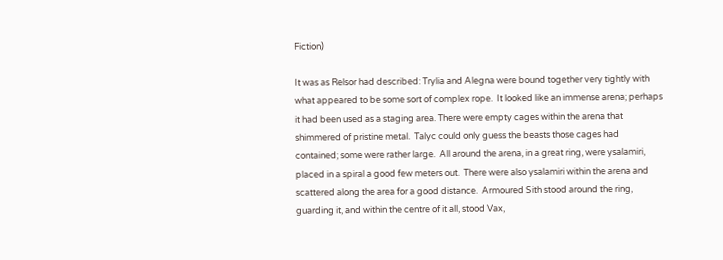Fiction)

It was as Relsor had described: Trylia and Alegna were bound together very tightly with what appeared to be some sort of complex rope.  It looked like an immense arena; perhaps it had been used as a staging area. There were empty cages within the arena that shimmered of pristine metal.  Talyc could only guess the beasts those cages had contained; some were rather large.  All around the arena, in a great ring, were ysalamiri, placed in a spiral a good few meters out.  There were also ysalamiri within the arena and scattered along the area for a good distance.  Armoured Sith stood around the ring, guarding it, and within the centre of it all, stood Vax,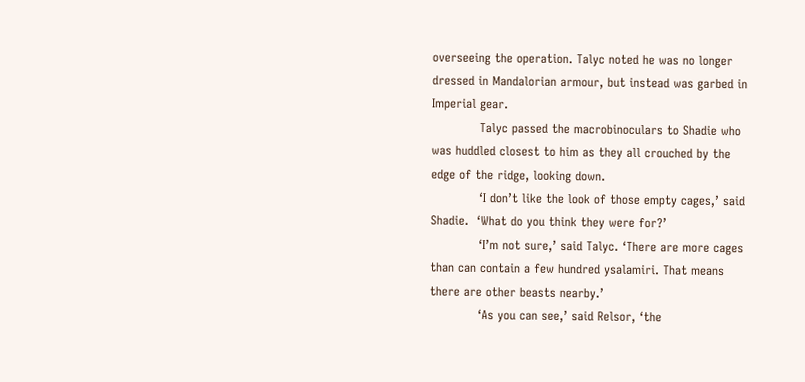overseeing the operation. Talyc noted he was no longer dressed in Mandalorian armour, but instead was garbed in Imperial gear.
            Talyc passed the macrobinoculars to Shadie who was huddled closest to him as they all crouched by the edge of the ridge, looking down.
            ‘I don’t like the look of those empty cages,’ said Shadie.  ‘What do you think they were for?’
            ‘I’m not sure,’ said Talyc. ‘There are more cages than can contain a few hundred ysalamiri. That means there are other beasts nearby.’
            ‘As you can see,’ said Relsor, ‘the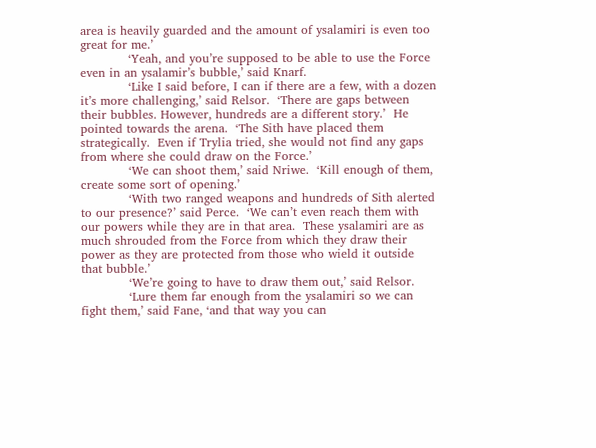area is heavily guarded and the amount of ysalamiri is even too great for me.’
            ‘Yeah, and you’re supposed to be able to use the Force even in an ysalamir’s bubble,’ said Knarf.
            ‘Like I said before, I can if there are a few, with a dozen it’s more challenging,’ said Relsor.  ‘There are gaps between their bubbles. However, hundreds are a different story.’  He pointed towards the arena.  ‘The Sith have placed them strategically.  Even if Trylia tried, she would not find any gaps from where she could draw on the Force.’
            ‘We can shoot them,’ said Nriwe.  ‘Kill enough of them, create some sort of opening.’
            ‘With two ranged weapons and hundreds of Sith alerted to our presence?’ said Perce.  ‘We can’t even reach them with our powers while they are in that area.  These ysalamiri are as much shrouded from the Force from which they draw their power as they are protected from those who wield it outside that bubble.’
            ‘We’re going to have to draw them out,’ said Relsor.
            ‘Lure them far enough from the ysalamiri so we can fight them,’ said Fane, ‘and that way you can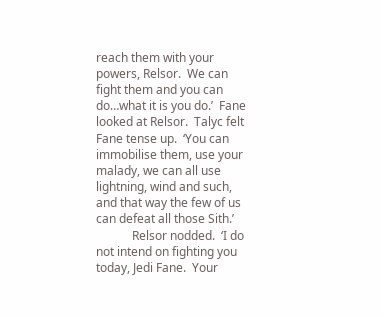reach them with your powers, Relsor.  We can fight them and you can do…what it is you do.’  Fane looked at Relsor.  Talyc felt Fane tense up.  ‘You can immobilise them, use your malady, we can all use lightning, wind and such, and that way the few of us can defeat all those Sith.’
            Relsor nodded.  ‘I do not intend on fighting you today, Jedi Fane.  Your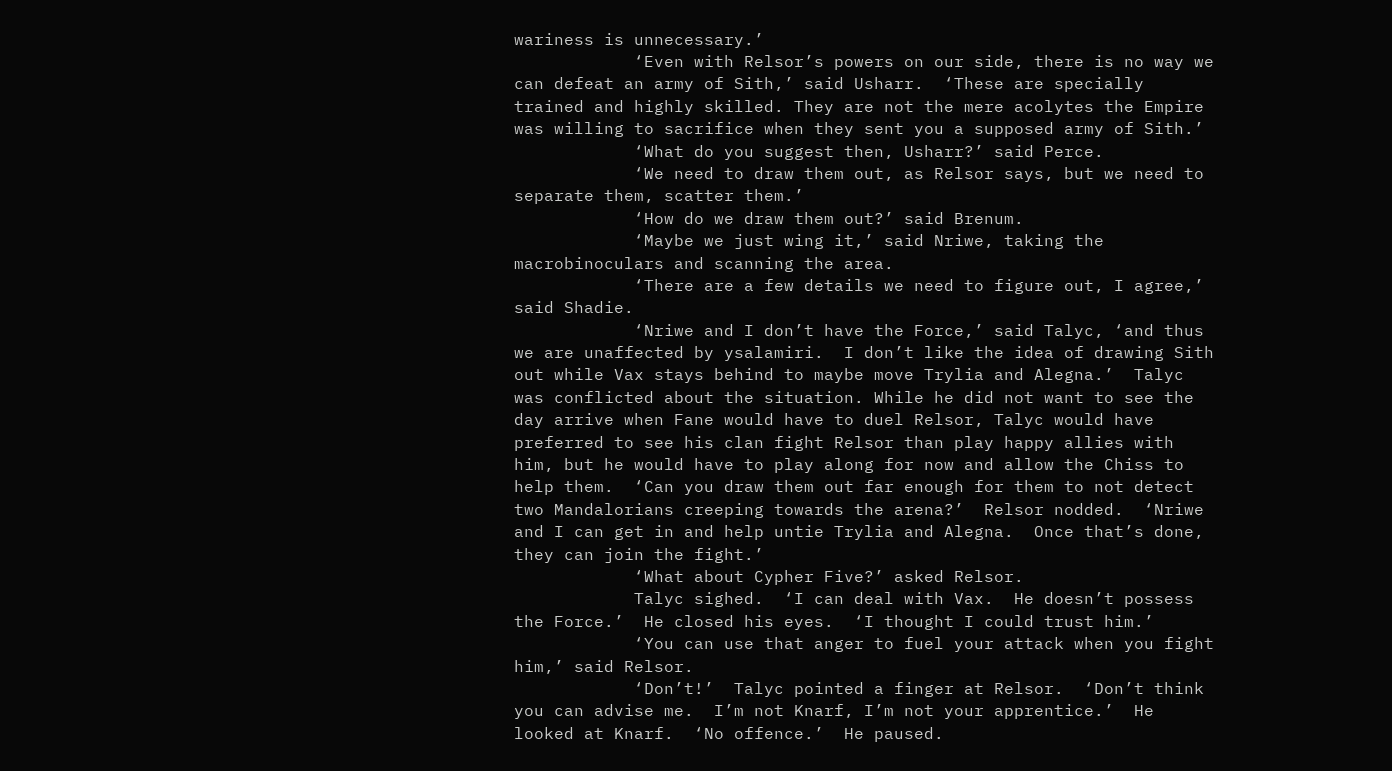wariness is unnecessary.’
            ‘Even with Relsor’s powers on our side, there is no way we can defeat an army of Sith,’ said Usharr.  ‘These are specially trained and highly skilled. They are not the mere acolytes the Empire was willing to sacrifice when they sent you a supposed army of Sith.’
            ‘What do you suggest then, Usharr?’ said Perce.
            ‘We need to draw them out, as Relsor says, but we need to separate them, scatter them.’
            ‘How do we draw them out?’ said Brenum.
            ‘Maybe we just wing it,’ said Nriwe, taking the macrobinoculars and scanning the area.
            ‘There are a few details we need to figure out, I agree,’ said Shadie.
            ‘Nriwe and I don’t have the Force,’ said Talyc, ‘and thus we are unaffected by ysalamiri.  I don’t like the idea of drawing Sith out while Vax stays behind to maybe move Trylia and Alegna.’  Talyc was conflicted about the situation. While he did not want to see the day arrive when Fane would have to duel Relsor, Talyc would have preferred to see his clan fight Relsor than play happy allies with him, but he would have to play along for now and allow the Chiss to help them.  ‘Can you draw them out far enough for them to not detect two Mandalorians creeping towards the arena?’  Relsor nodded.  ‘Nriwe and I can get in and help untie Trylia and Alegna.  Once that’s done, they can join the fight.’
            ‘What about Cypher Five?’ asked Relsor.
            Talyc sighed.  ‘I can deal with Vax.  He doesn’t possess the Force.’  He closed his eyes.  ‘I thought I could trust him.’
            ‘You can use that anger to fuel your attack when you fight him,’ said Relsor.
            ‘Don’t!’  Talyc pointed a finger at Relsor.  ‘Don’t think you can advise me.  I’m not Knarf, I’m not your apprentice.’  He looked at Knarf.  ‘No offence.’  He paused.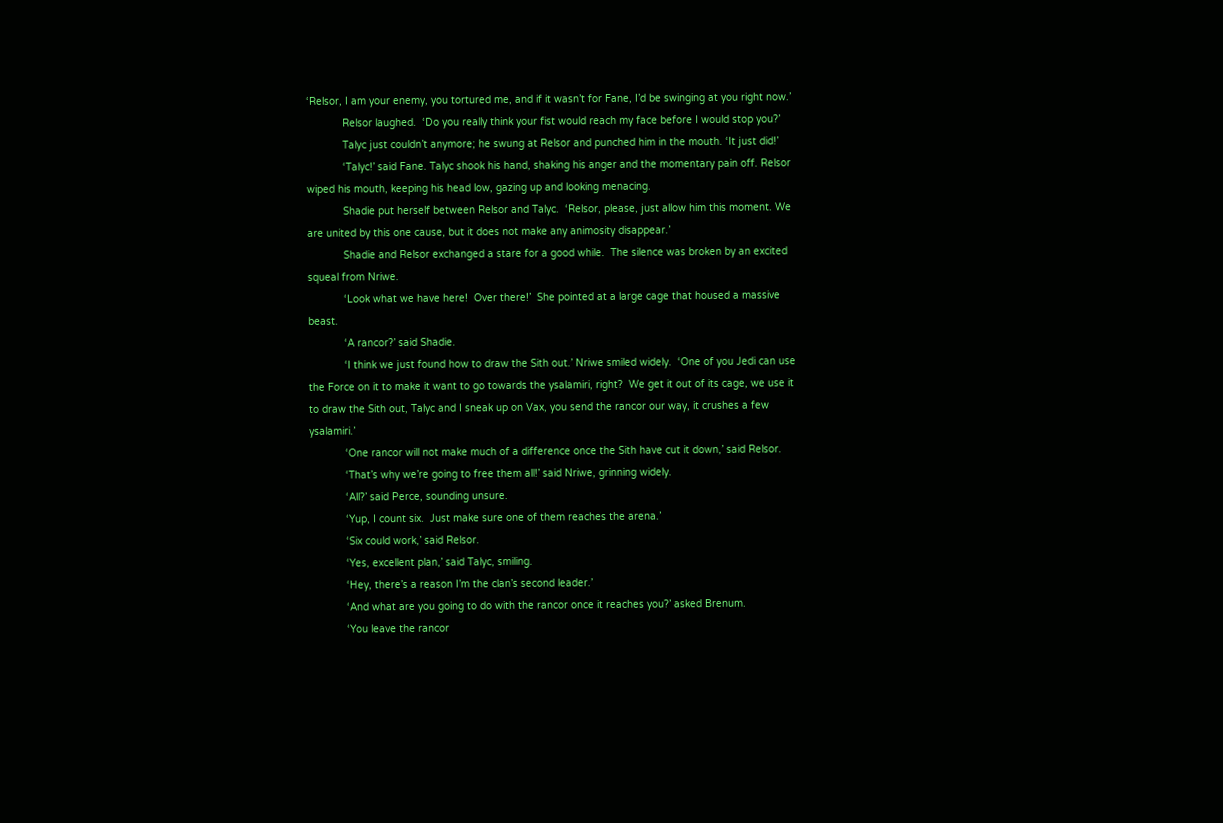‘Relsor, I am your enemy, you tortured me, and if it wasn’t for Fane, I’d be swinging at you right now.’
            Relsor laughed.  ‘Do you really think your fist would reach my face before I would stop you?’
            Talyc just couldn’t anymore; he swung at Relsor and punched him in the mouth. ‘It just did!’
            ‘Talyc!’ said Fane. Talyc shook his hand, shaking his anger and the momentary pain off. Relsor wiped his mouth, keeping his head low, gazing up and looking menacing.
            Shadie put herself between Relsor and Talyc.  ‘Relsor, please, just allow him this moment. We are united by this one cause, but it does not make any animosity disappear.’
            Shadie and Relsor exchanged a stare for a good while.  The silence was broken by an excited squeal from Nriwe.
            ‘Look what we have here!  Over there!’  She pointed at a large cage that housed a massive beast.
            ‘A rancor?’ said Shadie.
            ‘I think we just found how to draw the Sith out.’ Nriwe smiled widely.  ‘One of you Jedi can use the Force on it to make it want to go towards the ysalamiri, right?  We get it out of its cage, we use it to draw the Sith out, Talyc and I sneak up on Vax, you send the rancor our way, it crushes a few ysalamiri.’
            ‘One rancor will not make much of a difference once the Sith have cut it down,’ said Relsor.
            ‘That’s why we’re going to free them all!’ said Nriwe, grinning widely.
            ‘All?’ said Perce, sounding unsure.
            ‘Yup, I count six.  Just make sure one of them reaches the arena.’
            ‘Six could work,’ said Relsor.
            ‘Yes, excellent plan,’ said Talyc, smiling.
            ‘Hey, there’s a reason I’m the clan’s second leader.’
            ‘And what are you going to do with the rancor once it reaches you?’ asked Brenum.
            ‘You leave the rancor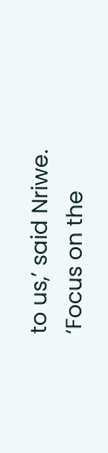to us,’ said Nriwe. ‘Focus on the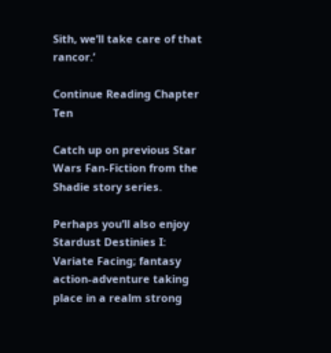Sith, we’ll take care of that rancor.’

Continue Reading Chapter Ten

Catch up on previous Star Wars Fan-Fiction from the Shadie story series.

Perhaps you’ll also enjoy Stardust Destinies I: Variate Facing; fantasy action-adventure taking place in a realm strong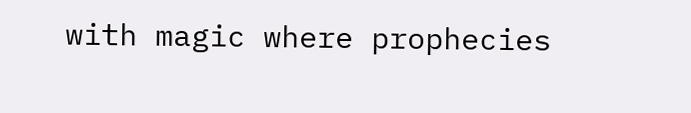with magic where prophecies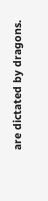are dictated by dragons.